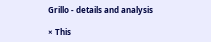Grillo - details and analysis

× This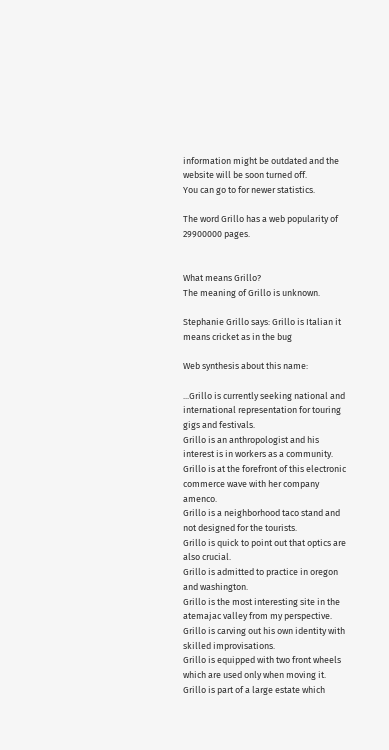information might be outdated and the website will be soon turned off.
You can go to for newer statistics.

The word Grillo has a web popularity of 29900000 pages.


What means Grillo?
The meaning of Grillo is unknown.

Stephanie Grillo says: Grillo is Italian it means cricket as in the bug

Web synthesis about this name:

...Grillo is currently seeking national and international representation for touring gigs and festivals.
Grillo is an anthropologist and his interest is in workers as a community.
Grillo is at the forefront of this electronic commerce wave with her company amenco.
Grillo is a neighborhood taco stand and not designed for the tourists.
Grillo is quick to point out that optics are also crucial.
Grillo is admitted to practice in oregon and washington.
Grillo is the most interesting site in the atemajac valley from my perspective.
Grillo is carving out his own identity with skilled improvisations.
Grillo is equipped with two front wheels which are used only when moving it.
Grillo is part of a large estate which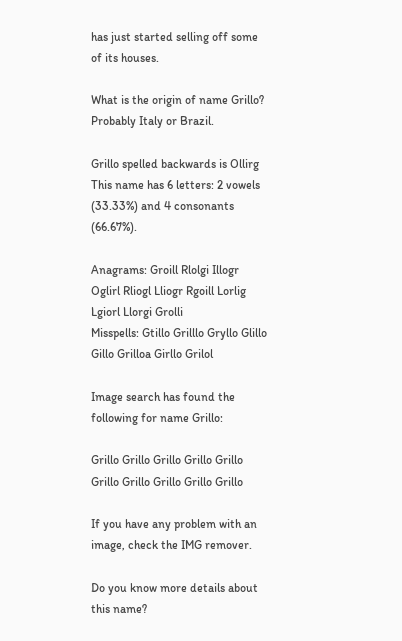has just started selling off some of its houses.

What is the origin of name Grillo? Probably Italy or Brazil.

Grillo spelled backwards is Ollirg
This name has 6 letters: 2 vowels (33.33%) and 4 consonants (66.67%).

Anagrams: Groill Rlolgi Illogr Oglirl Rliogl Lliogr Rgoill Lorlig Lgiorl Llorgi Grolli
Misspells: Gtillo Grilllo Gryllo Glillo Gillo Grilloa Girllo Grilol

Image search has found the following for name Grillo:

Grillo Grillo Grillo Grillo Grillo
Grillo Grillo Grillo Grillo Grillo

If you have any problem with an image, check the IMG remover.

Do you know more details about this name?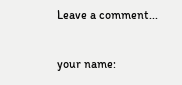Leave a comment...

your name: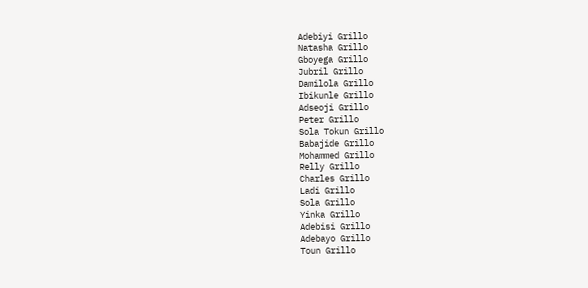Adebiyi Grillo
Natasha Grillo
Gboyega Grillo
Jubril Grillo
Damilola Grillo
Ibikunle Grillo
Adseoji Grillo
Peter Grillo
Sola Tokun Grillo
Babajide Grillo
Mohammed Grillo
Relly Grillo
Charles Grillo
Ladi Grillo
Sola Grillo
Yinka Grillo
Adebisi Grillo
Adebayo Grillo
Toun Grillo